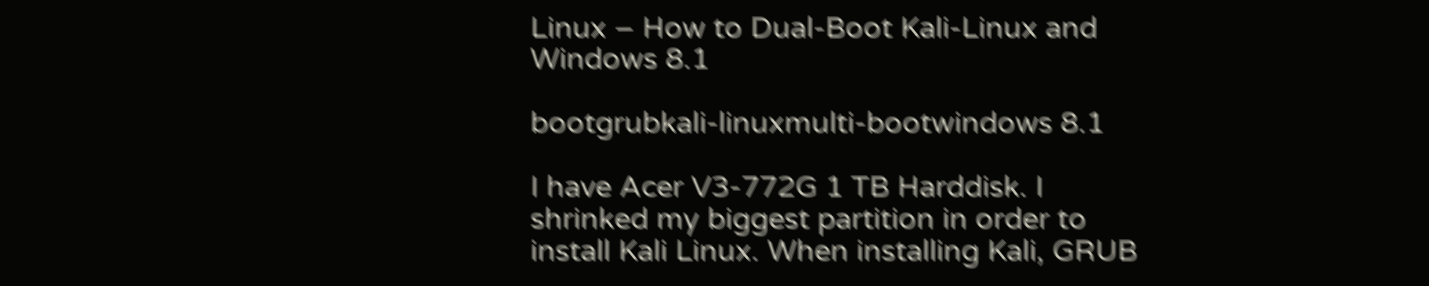Linux – How to Dual-Boot Kali-Linux and Windows 8.1

bootgrubkali-linuxmulti-bootwindows 8.1

I have Acer V3-772G 1 TB Harddisk. I shrinked my biggest partition in order to install Kali Linux. When installing Kali, GRUB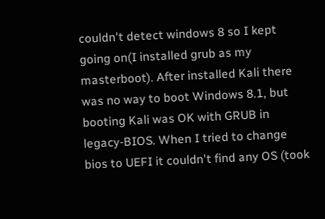couldn't detect windows 8 so I kept going on(I installed grub as my masterboot). After installed Kali there was no way to boot Windows 8.1, but booting Kali was OK with GRUB in legacy-BIOS. When I tried to change bios to UEFI it couldn't find any OS (took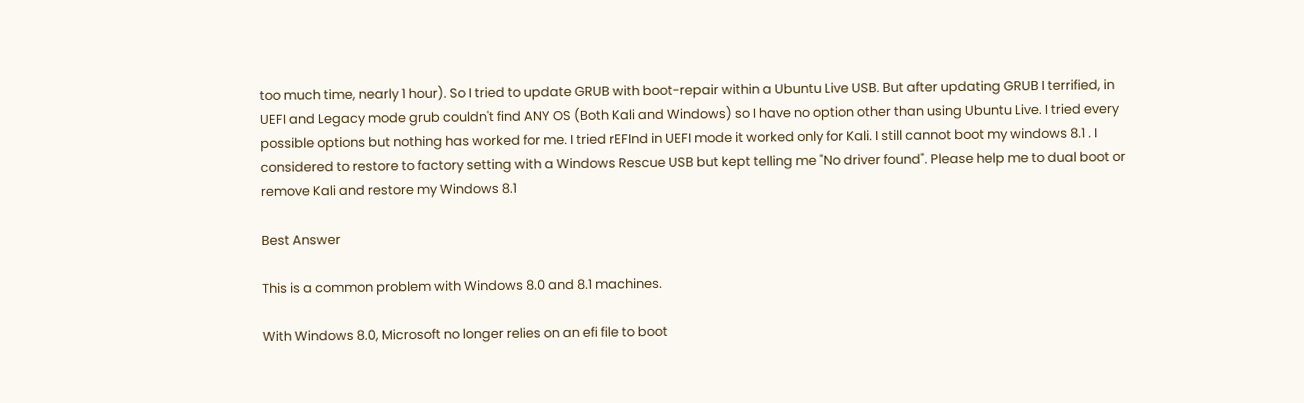too much time, nearly 1 hour). So I tried to update GRUB with boot-repair within a Ubuntu Live USB. But after updating GRUB I terrified, in UEFI and Legacy mode grub couldn't find ANY OS (Both Kali and Windows) so I have no option other than using Ubuntu Live. I tried every possible options but nothing has worked for me. I tried rEFInd in UEFI mode it worked only for Kali. I still cannot boot my windows 8.1 . I considered to restore to factory setting with a Windows Rescue USB but kept telling me "No driver found". Please help me to dual boot or remove Kali and restore my Windows 8.1

Best Answer

This is a common problem with Windows 8.0 and 8.1 machines.

With Windows 8.0, Microsoft no longer relies on an efi file to boot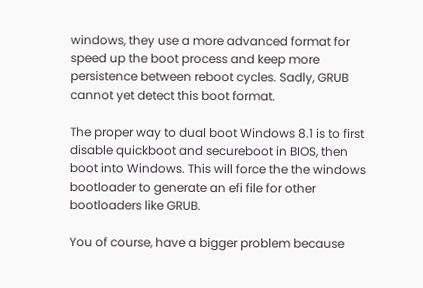windows, they use a more advanced format for speed up the boot process and keep more persistence between reboot cycles. Sadly, GRUB cannot yet detect this boot format.

The proper way to dual boot Windows 8.1 is to first disable quickboot and secureboot in BIOS, then boot into Windows. This will force the the windows bootloader to generate an efi file for other bootloaders like GRUB.

You of course, have a bigger problem because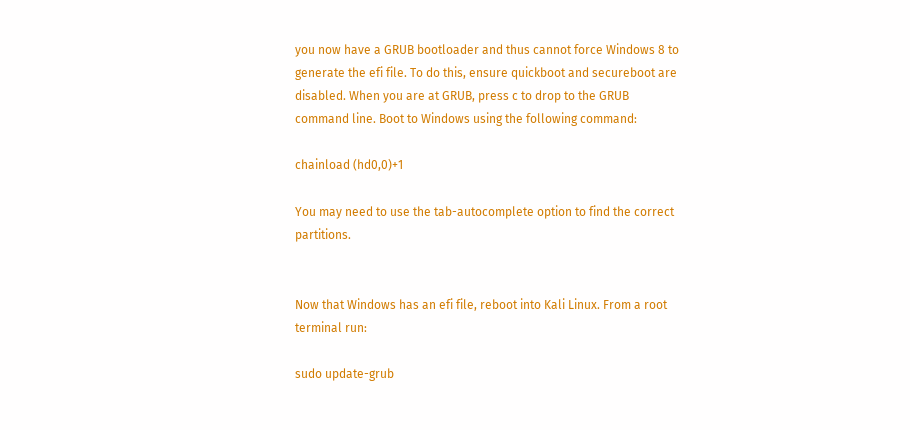you now have a GRUB bootloader and thus cannot force Windows 8 to generate the efi file. To do this, ensure quickboot and secureboot are disabled. When you are at GRUB, press c to drop to the GRUB command line. Boot to Windows using the following command:

chainload (hd0,0)+1

You may need to use the tab-autocomplete option to find the correct partitions.


Now that Windows has an efi file, reboot into Kali Linux. From a root terminal run:

sudo update-grub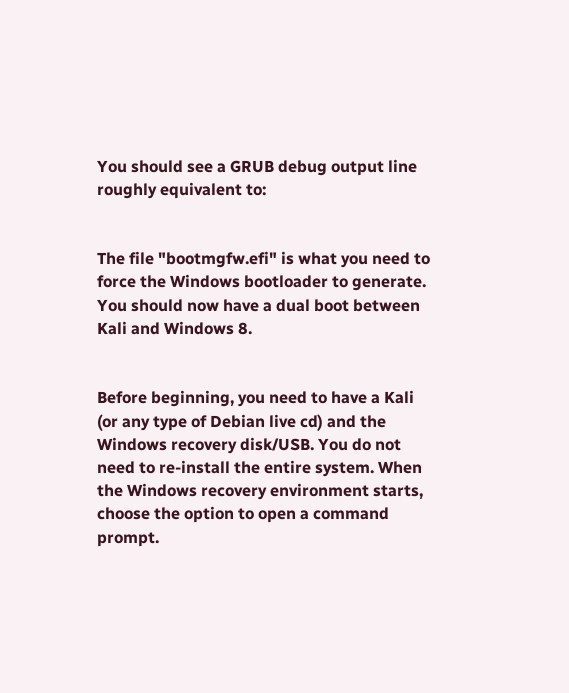You should see a GRUB debug output line roughly equivalent to:


The file "bootmgfw.efi" is what you need to force the Windows bootloader to generate. You should now have a dual boot between Kali and Windows 8.


Before beginning, you need to have a Kali (or any type of Debian live cd) and the Windows recovery disk/USB. You do not need to re-install the entire system. When the Windows recovery environment starts, choose the option to open a command prompt.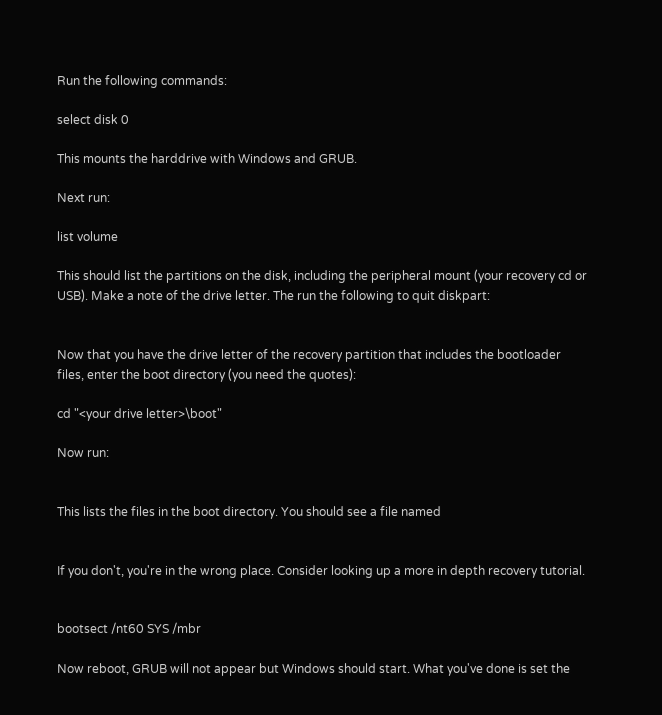Run the following commands:

select disk 0

This mounts the harddrive with Windows and GRUB.

Next run:

list volume

This should list the partitions on the disk, including the peripheral mount (your recovery cd or USB). Make a note of the drive letter. The run the following to quit diskpart:


Now that you have the drive letter of the recovery partition that includes the bootloader files, enter the boot directory (you need the quotes):

cd "<your drive letter>\boot"

Now run:


This lists the files in the boot directory. You should see a file named


If you don't, you're in the wrong place. Consider looking up a more in depth recovery tutorial.


bootsect /nt60 SYS /mbr

Now reboot, GRUB will not appear but Windows should start. What you've done is set the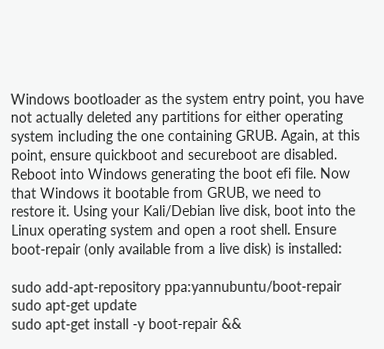Windows bootloader as the system entry point, you have not actually deleted any partitions for either operating system including the one containing GRUB. Again, at this point, ensure quickboot and secureboot are disabled. Reboot into Windows generating the boot efi file. Now that Windows it bootable from GRUB, we need to restore it. Using your Kali/Debian live disk, boot into the Linux operating system and open a root shell. Ensure boot-repair (only available from a live disk) is installed:

sudo add-apt-repository ppa:yannubuntu/boot-repair
sudo apt-get update
sudo apt-get install -y boot-repair &&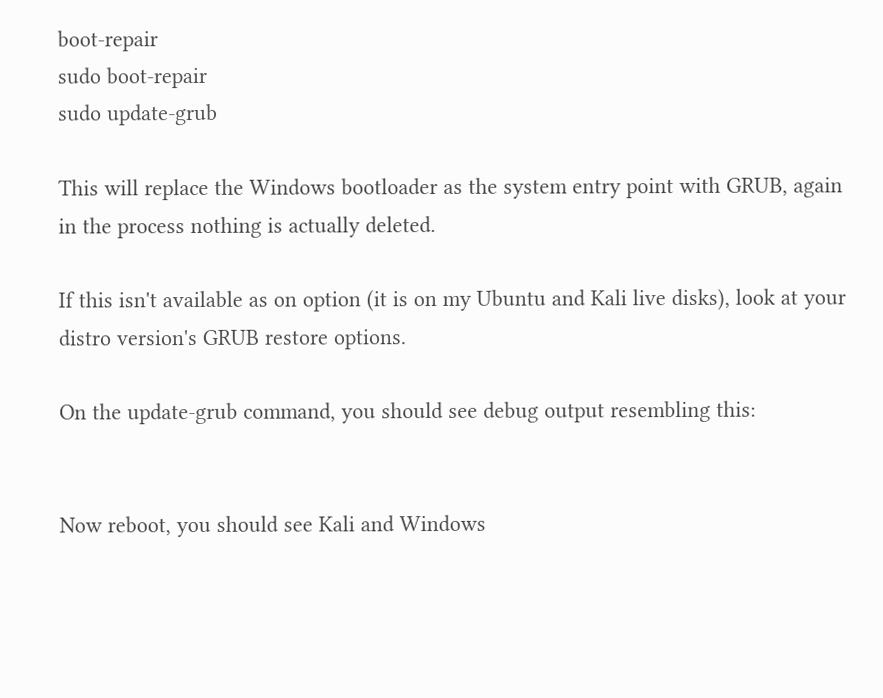boot-repair
sudo boot-repair
sudo update-grub

This will replace the Windows bootloader as the system entry point with GRUB, again in the process nothing is actually deleted.

If this isn't available as on option (it is on my Ubuntu and Kali live disks), look at your distro version's GRUB restore options.

On the update-grub command, you should see debug output resembling this:


Now reboot, you should see Kali and Windows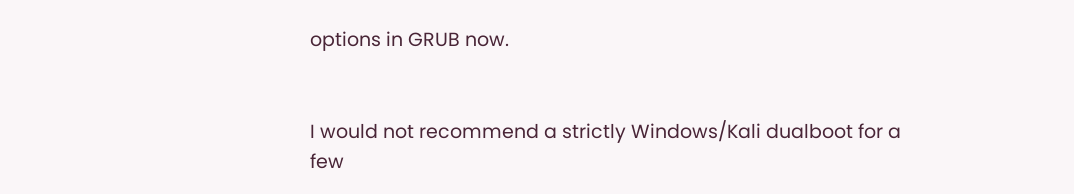options in GRUB now.


I would not recommend a strictly Windows/Kali dualboot for a few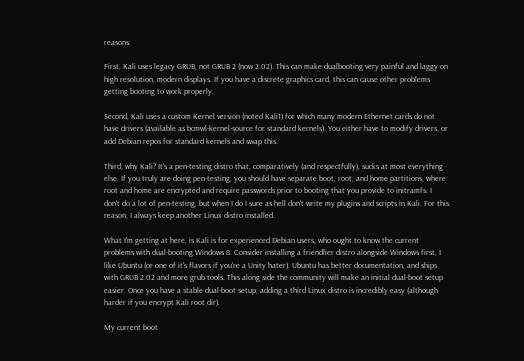reasons.

First, Kali uses legacy GRUB, not GRUB 2 (now 2.02). This can make dualbooting very painful and laggy on high resolution, modern displays. If you have a discrete graphics card, this can cause other problems getting booting to work properly.

Second, Kali uses a custom Kernel version (noted Kali1) for which many modern Ethernet cards do not have drivers (available as bcmwl-kernel-source for standard kernels). You either have to modify drivers, or add Debian repos for standard kernels and swap this.

Third, why Kali? It's a pen-testing distro that, comparatively (and respectfully), sucks at most everything else. If you truly are doing pen-testing, you should have separate boot, root, and home partitions, where root and home are encrypted and require passwords prior to booting that you provide to initramfs. I don't do a lot of pen-testing, but when I do I sure as hell don't write my plugins and scripts in Kali. For this reason, I always keep another Linux distro installed.

What I'm getting at here, is Kali is for experienced Debian users, who ought to know the current problems with dual-booting Windows 8. Consider installing a friendlier distro alongside Windows first, I like Ubuntu (or one of it's flavors if you're a Unity hater). Ubuntu has better documentation, and ships with GRUB 2.02 and more grub tools. This along side the community will make an initial dual-boot setup easier. Once you have a stable dual-boot setup, adding a third Linux distro is incredibly easy (although harder if you encrypt Kali root dir).

My current boot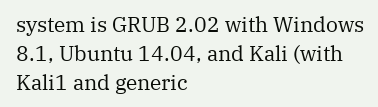system is GRUB 2.02 with Windows 8.1, Ubuntu 14.04, and Kali (with Kali1 and generic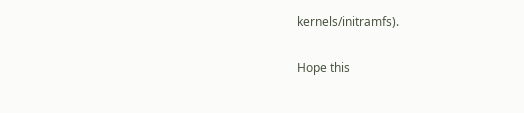kernels/initramfs).

Hope this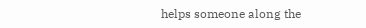helps someone along the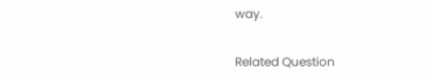way.

Related Question